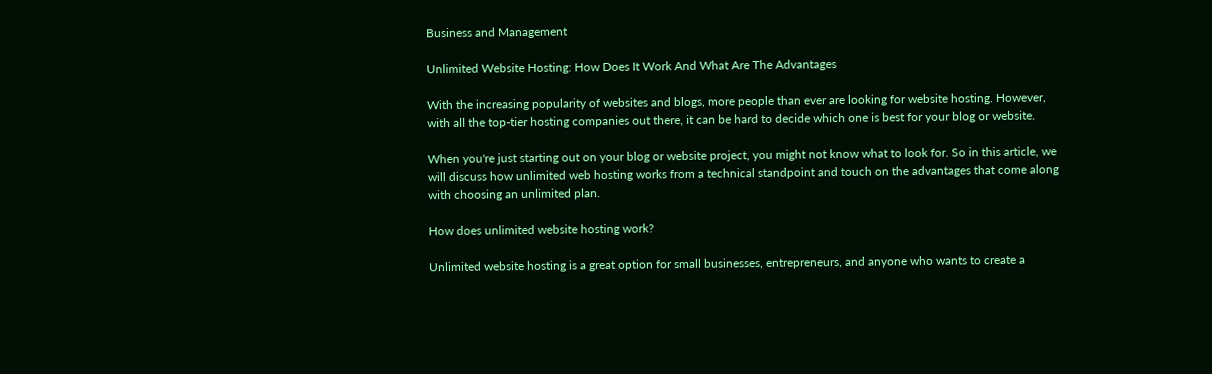Business and Management

Unlimited Website Hosting: How Does It Work And What Are The Advantages

With the increasing popularity of websites and blogs, more people than ever are looking for website hosting. However, with all the top-tier hosting companies out there, it can be hard to decide which one is best for your blog or website.

When you're just starting out on your blog or website project, you might not know what to look for. So in this article, we will discuss how unlimited web hosting works from a technical standpoint and touch on the advantages that come along with choosing an unlimited plan.

How does unlimited website hosting work?

Unlimited website hosting is a great option for small businesses, entrepreneurs, and anyone who wants to create a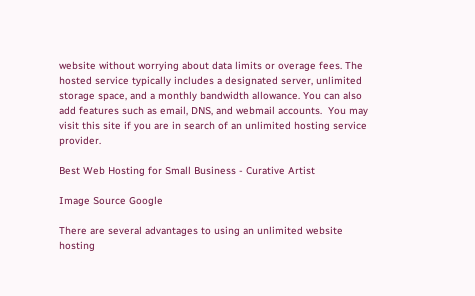website without worrying about data limits or overage fees. The hosted service typically includes a designated server, unlimited storage space, and a monthly bandwidth allowance. You can also add features such as email, DNS, and webmail accounts.  You may visit this site if you are in search of an unlimited hosting service provider.

Best Web Hosting for Small Business - Curative Artist

Image Source Google

There are several advantages to using an unlimited website hosting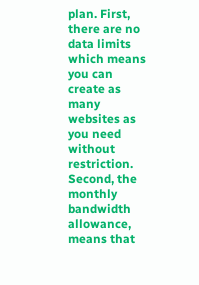plan. First, there are no data limits which means you can create as many websites as you need without restriction. Second, the monthly bandwidth allowance, means that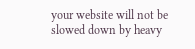your website will not be slowed down by heavy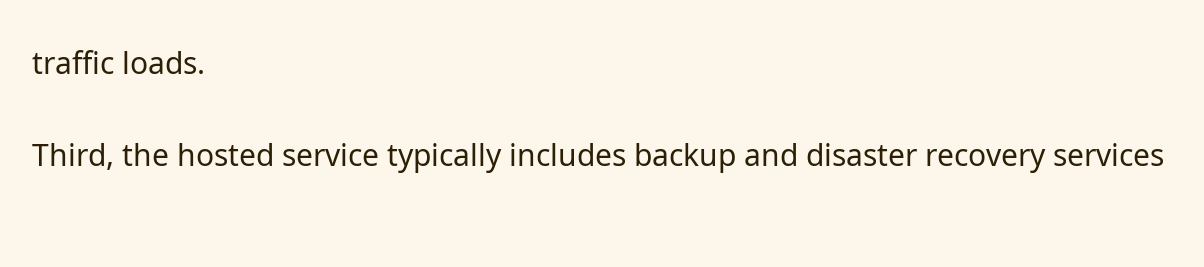traffic loads.

Third, the hosted service typically includes backup and disaster recovery services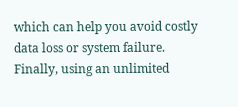which can help you avoid costly data loss or system failure. Finally, using an unlimited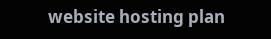website hosting plan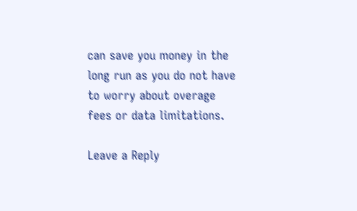can save you money in the long run as you do not have to worry about overage fees or data limitations.

Leave a Reply